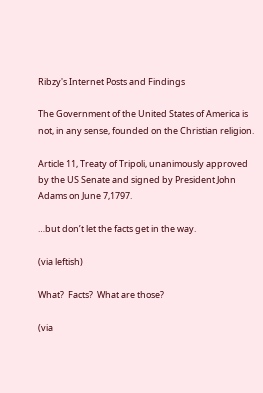Ribzy's Internet Posts and Findings

The Government of the United States of America is not, in any sense, founded on the Christian religion.

Article 11, Treaty of Tripoli, unanimously approved by the US Senate and signed by President John Adams on June 7,1797.

…but don’t let the facts get in the way.

(via leftish)

What?  Facts?  What are those?

(via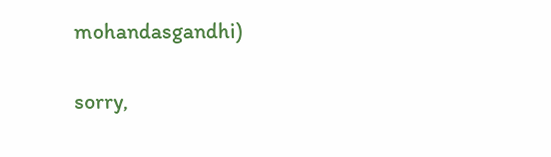mohandasgandhi)

sorry,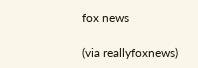fox news

(via reallyfoxnews)